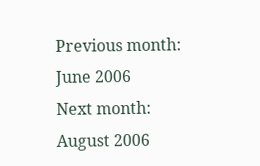Previous month:
June 2006
Next month:
August 2006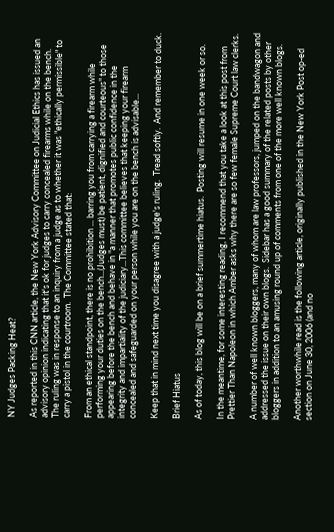NY Judges Packing Heat?

As reported in this CNN article, the New York Advisory Committee on Judicial Ethics has issued an advisory opinion indicating that it's ok for judges to carry concealed firearms while on the bench.  The ruling was in response to an inquiry from a judge as to whether it was "ethically permissible" to carry a pistol in the courtroom.  The Committee stated that:

From an ethical standpoint, there is no prohibition ... barring you from carrying a firearm while performing your duties on the bench...(Judges must) be patient, dignified and courteous" to those appearing before the bench and behave in "a manner that promotes public confidence in the integrity and impartiality of the judiciary...This committee believes that keeping your firearm concealed and safeguarded on your person while you are on the bench is advisable...

Keep that in mind next time you disagree with a judge's ruling.  Tread softly.  And remember to duck.

Brief Hiatus

As of today, this blog will be on a brief summertime hiatus.  Posting will resume in one week or so.

In the meantime, for some interesting reading, I recommend that you take a look at this post from Prettier Than Napoleon in which Amber asks why there are so few female Supreme Court law clerks.

A number of well known bloggers, many of whom are law professors, jumped on the bandwagon and addressed the issue on their own blogs.  Sidebar has a good summary of the related posts by other bloggers in addition to an amusing round up of comments from one of the more well known blogs.

Another worthwhile read is the following article, originally published in the New York Post op-ed section on June 30, 2006 (and no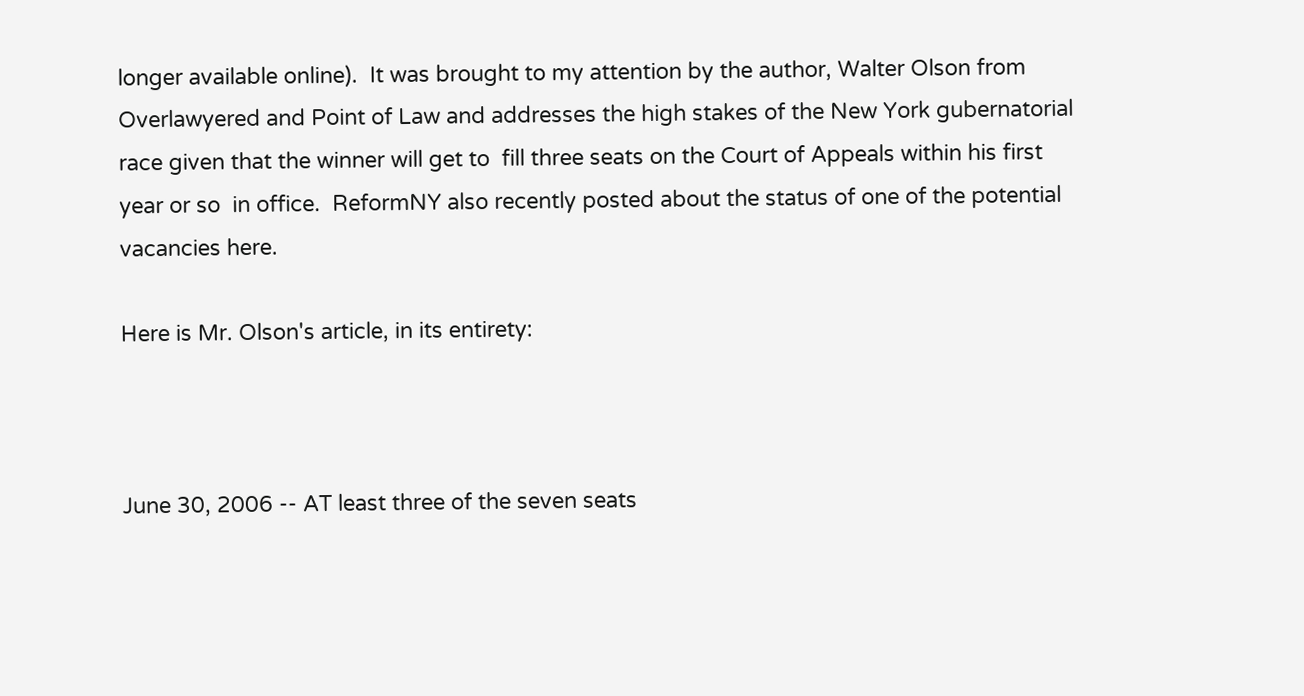longer available online).  It was brought to my attention by the author, Walter Olson from Overlawyered and Point of Law and addresses the high stakes of the New York gubernatorial race given that the winner will get to  fill three seats on the Court of Appeals within his first year or so  in office.  ReformNY also recently posted about the status of one of the potential vacancies here.

Here is Mr. Olson's article, in its entirety:



June 30, 2006 -- AT least three of the seven seats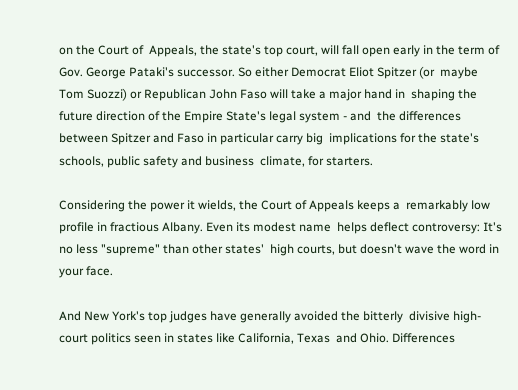on the Court of  Appeals, the state's top court, will fall open early in the term of  Gov. George Pataki's successor. So either Democrat Eliot Spitzer (or  maybe Tom Suozzi) or Republican John Faso will take a major hand in  shaping the future direction of the Empire State's legal system - and  the differences between Spitzer and Faso in particular carry big  implications for the state's schools, public safety and business  climate, for starters.

Considering the power it wields, the Court of Appeals keeps a  remarkably low profile in fractious Albany. Even its modest name  helps deflect controversy: It's no less "supreme" than other states'  high courts, but doesn't wave the word in your face.

And New York's top judges have generally avoided the bitterly  divisive high-court politics seen in states like California, Texas  and Ohio. Differences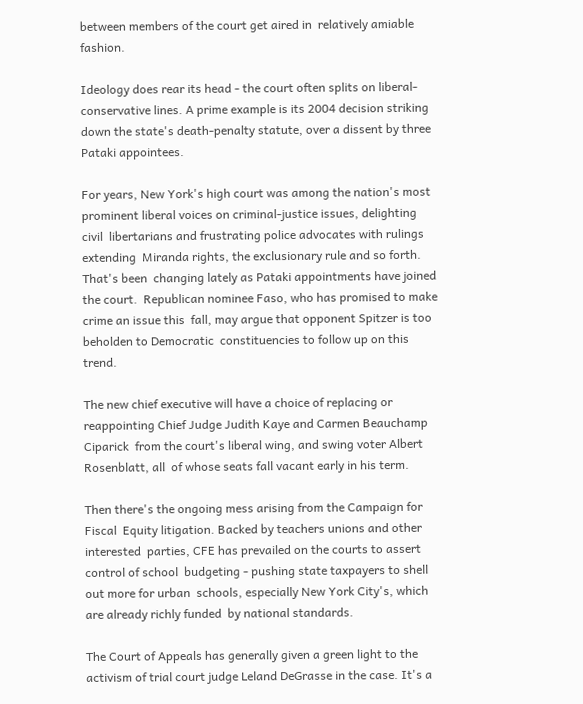between members of the court get aired in  relatively amiable fashion.

Ideology does rear its head - the court often splits on liberal- conservative lines. A prime example is its 2004 decision striking  down the state's death-penalty statute, over a dissent by three  Pataki appointees.

For years, New York's high court was among the nation's most  prominent liberal voices on criminal-justice issues, delighting civil  libertarians and frustrating police advocates with rulings extending  Miranda rights, the exclusionary rule and so forth. That's been  changing lately as Pataki appointments have joined the court.  Republican nominee Faso, who has promised to make crime an issue this  fall, may argue that opponent Spitzer is too beholden to Democratic  constituencies to follow up on this trend.

The new chief executive will have a choice of replacing or  reappointing Chief Judge Judith Kaye and Carmen Beauchamp Ciparick  from the court's liberal wing, and swing voter Albert Rosenblatt, all  of whose seats fall vacant early in his term.

Then there's the ongoing mess arising from the Campaign for Fiscal  Equity litigation. Backed by teachers unions and other interested  parties, CFE has prevailed on the courts to assert control of school  budgeting - pushing state taxpayers to shell out more for urban  schools, especially New York City's, which are already richly funded  by national standards.

The Court of Appeals has generally given a green light to the  activism of trial court judge Leland DeGrasse in the case. It's a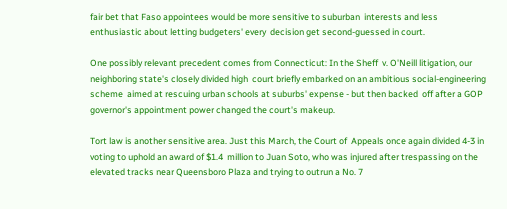fair bet that Faso appointees would be more sensitive to suburban  interests and less enthusiastic about letting budgeters' every  decision get second-guessed in court.

One possibly relevant precedent comes from Connecticut: In the Sheff  v. O'Neill litigation, our neighboring state's closely divided high  court briefly embarked on an ambitious social-engineering scheme  aimed at rescuing urban schools at suburbs' expense - but then backed  off after a GOP governor's appointment power changed the court's makeup.

Tort law is another sensitive area. Just this March, the Court of  Appeals once again divided 4-3 in voting to uphold an award of $1.4  million to Juan Soto, who was injured after trespassing on the  elevated tracks near Queensboro Plaza and trying to outrun a No. 7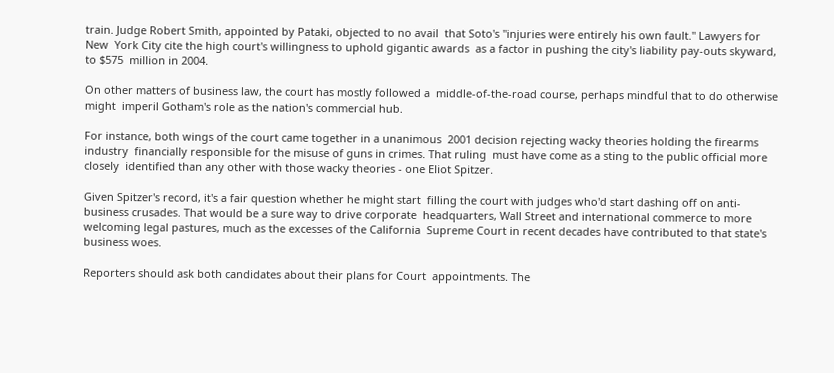train. Judge Robert Smith, appointed by Pataki, objected to no avail  that Soto's "injuries were entirely his own fault." Lawyers for New  York City cite the high court's willingness to uphold gigantic awards  as a factor in pushing the city's liability pay-outs skyward, to $575  million in 2004.

On other matters of business law, the court has mostly followed a  middle-of-the-road course, perhaps mindful that to do otherwise might  imperil Gotham's role as the nation's commercial hub.

For instance, both wings of the court came together in a unanimous  2001 decision rejecting wacky theories holding the firearms industry  financially responsible for the misuse of guns in crimes. That ruling  must have come as a sting to the public official more closely  identified than any other with those wacky theories - one Eliot Spitzer.

Given Spitzer's record, it's a fair question whether he might start  filling the court with judges who'd start dashing off on anti- business crusades. That would be a sure way to drive corporate  headquarters, Wall Street and international commerce to more  welcoming legal pastures, much as the excesses of the California  Supreme Court in recent decades have contributed to that state's  business woes.

Reporters should ask both candidates about their plans for Court  appointments. The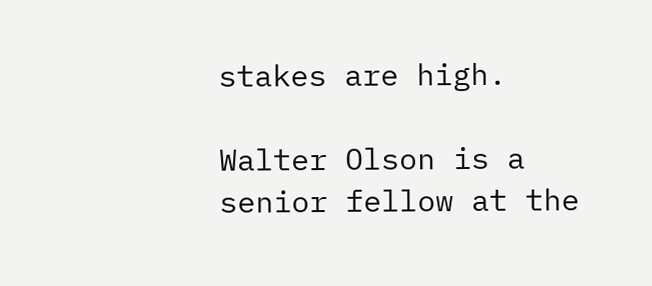stakes are high.

Walter Olson is a senior fellow at the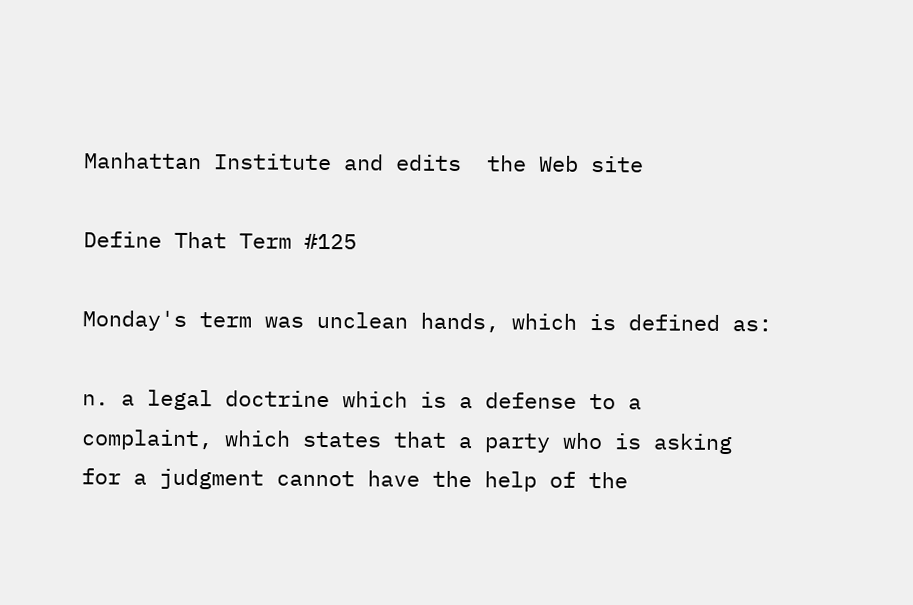Manhattan Institute and edits  the Web site

Define That Term #125

Monday's term was unclean hands, which is defined as:

n. a legal doctrine which is a defense to a complaint, which states that a party who is asking for a judgment cannot have the help of the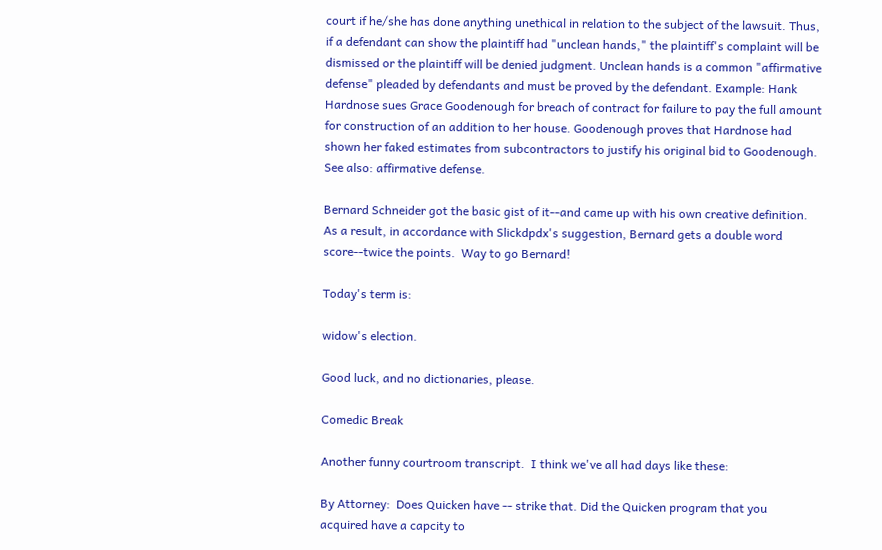court if he/she has done anything unethical in relation to the subject of the lawsuit. Thus, if a defendant can show the plaintiff had "unclean hands," the plaintiff's complaint will be dismissed or the plaintiff will be denied judgment. Unclean hands is a common "affirmative defense" pleaded by defendants and must be proved by the defendant. Example: Hank Hardnose sues Grace Goodenough for breach of contract for failure to pay the full amount for construction of an addition to her house. Goodenough proves that Hardnose had shown her faked estimates from subcontractors to justify his original bid to Goodenough. See also: affirmative defense.

Bernard Schneider got the basic gist of it--and came up with his own creative definition.  As a result, in accordance with Slickdpdx's suggestion, Bernard gets a double word score--twice the points.  Way to go Bernard!

Today's term is:

widow's election.

Good luck, and no dictionaries, please.

Comedic Break

Another funny courtroom transcript.  I think we've all had days like these:

By Attorney:  Does Quicken have -- strike that. Did the Quicken program that you acquired have a capcity to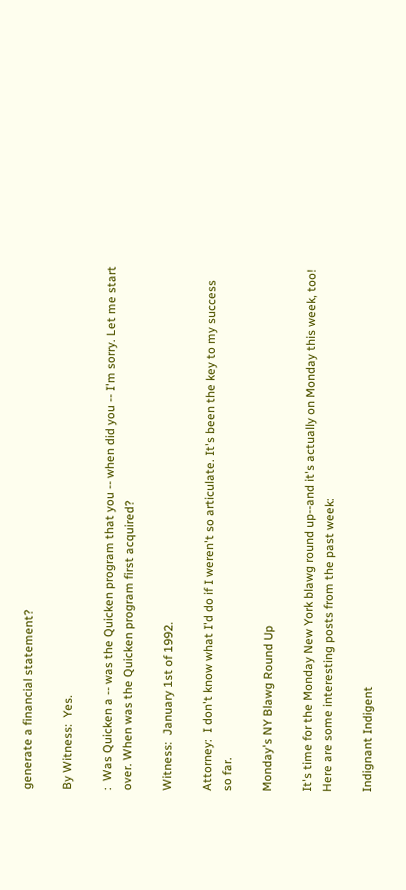generate a financial statement?

By Witness:  Yes.

:  Was Quicken a -- was the Quicken program that you -- when did you -- I'm sorry. Let me start over. When was the Quicken program first acquired?

Witness:  January 1st of 1992.

Attorney:  I don't know what I'd do if I weren't so articulate. It's been the key to my success so far.

Monday's NY Blawg Round Up

It's time for the Monday New York blawg round up--and it's actually on Monday this week, too!  Here are some interesting posts from the past week:

Indignant Indigent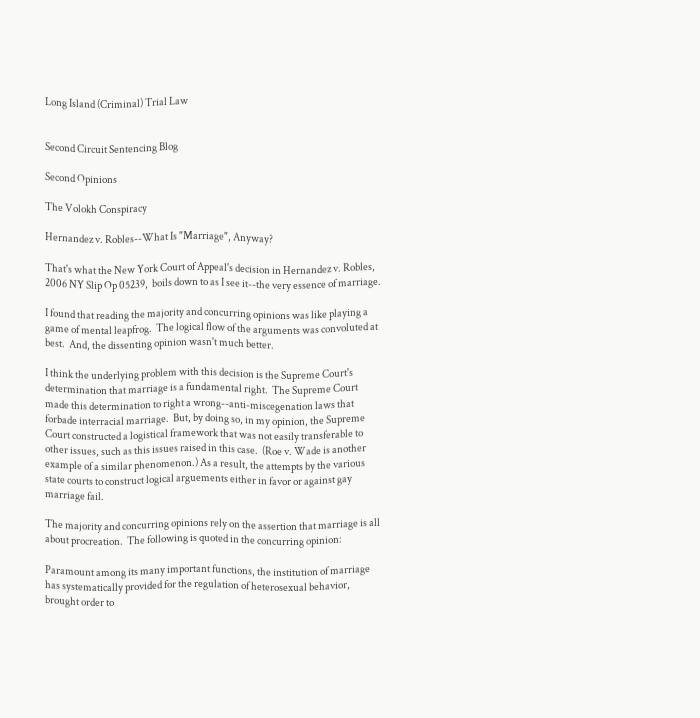Long Island (Criminal) Trial Law


Second Circuit Sentencing Blog

Second Opinions

The Volokh Conspiracy

Hernandez v. Robles--What Is "Marriage", Anyway?

That's what the New York Court of Appeal's decision in Hernandez v. Robles, 2006 NY Slip Op 05239,  boils down to as I see it--the very essence of marriage.

I found that reading the majority and concurring opinions was like playing a game of mental leapfrog.  The logical flow of the arguments was convoluted at best.  And, the dissenting opinion wasn't much better.

I think the underlying problem with this decision is the Supreme Court's determination that marriage is a fundamental right.  The Supreme Court made this determination to right a wrong--anti-miscegenation laws that forbade interracial marriage.  But, by doing so, in my opinion, the Supreme Court constructed a logistical framework that was not easily transferable to other issues, such as this issues raised in this case.  (Roe v. Wade is another example of a similar phenomenon.) As a result, the attempts by the various state courts to construct logical arguements either in favor or against gay marriage fail.

The majority and concurring opinions rely on the assertion that marriage is all about procreation.  The following is quoted in the concurring opinion:

Paramount among its many important functions, the institution of marriage has systematically provided for the regulation of heterosexual behavior, brought order to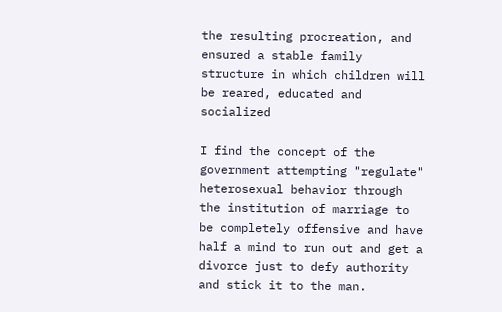the resulting procreation, and ensured a stable family structure in which children will be reared, educated and socialized

I find the concept of the government attempting "regulate" heterosexual behavior through the institution of marriage to be completely offensive and have half a mind to run out and get a divorce just to defy authority and stick it to the man.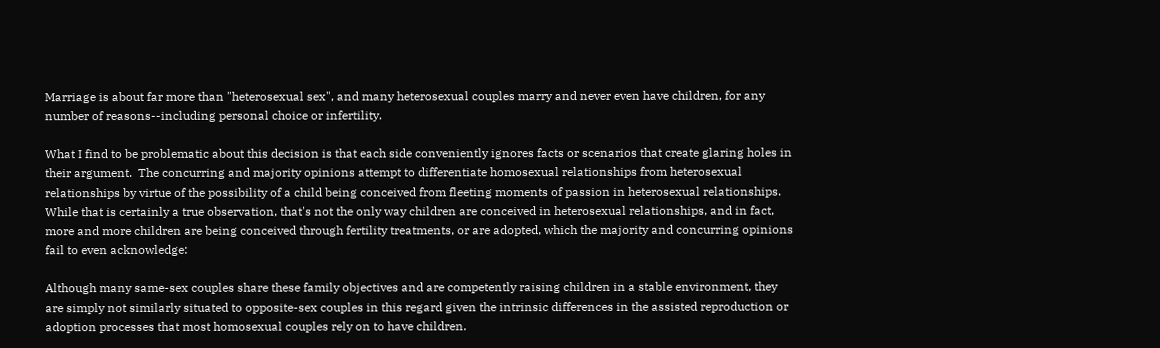Marriage is about far more than "heterosexual sex", and many heterosexual couples marry and never even have children, for any number of reasons--including personal choice or infertility.

What I find to be problematic about this decision is that each side conveniently ignores facts or scenarios that create glaring holes in their argument.  The concurring and majority opinions attempt to differentiate homosexual relationships from heterosexual relationships by virtue of the possibility of a child being conceived from fleeting moments of passion in heterosexual relationships.  While that is certainly a true observation, that's not the only way children are conceived in heterosexual relationships, and in fact, more and more children are being conceived through fertility treatments, or are adopted, which the majority and concurring opinions fail to even acknowledge:

Although many same-sex couples share these family objectives and are competently raising children in a stable environment, they are simply not similarly situated to opposite-sex couples in this regard given the intrinsic differences in the assisted reproduction or adoption processes that most homosexual couples rely on to have children.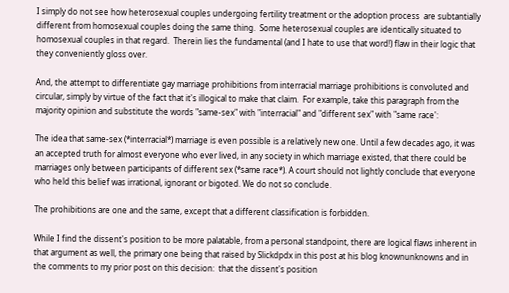I simply do not see how heterosexual couples undergoing fertility treatment or the adoption process  are subtantially different from homosexual couples doing the same thing.  Some heterosexual couples are identically situated to homosexual couples in that regard.  Therein lies the fundamental (and I hate to use that word!) flaw in their logic that they conveniently gloss over.

And, the attempt to differentiate gay marriage prohibitions from interracial marriage prohibitions is convoluted and circular, simply by virtue of the fact that it's illogical to make that claim.  For example, take this paragraph from the majority opinion and substitute the words "same-sex" with "interracial" and "different sex" with "same race':

The idea that same-sex (*interracial*) marriage is even possible is a relatively new one. Until a few decades ago, it was an accepted truth for almost everyone who ever lived, in any society in which marriage existed, that there could be marriages only between participants of different sex (*same race*). A court should not lightly conclude that everyone who held this belief was irrational, ignorant or bigoted. We do not so conclude.

The prohibitions are one and the same, except that a different classification is forbidden.

While I find the dissent's position to be more palatable, from a personal standpoint, there are logical flaws inherent in that argument as well, the primary one being that raised by Slickdpdx in this post at his blog knownunknowns and in the comments to my prior post on this decision:  that the dissent's position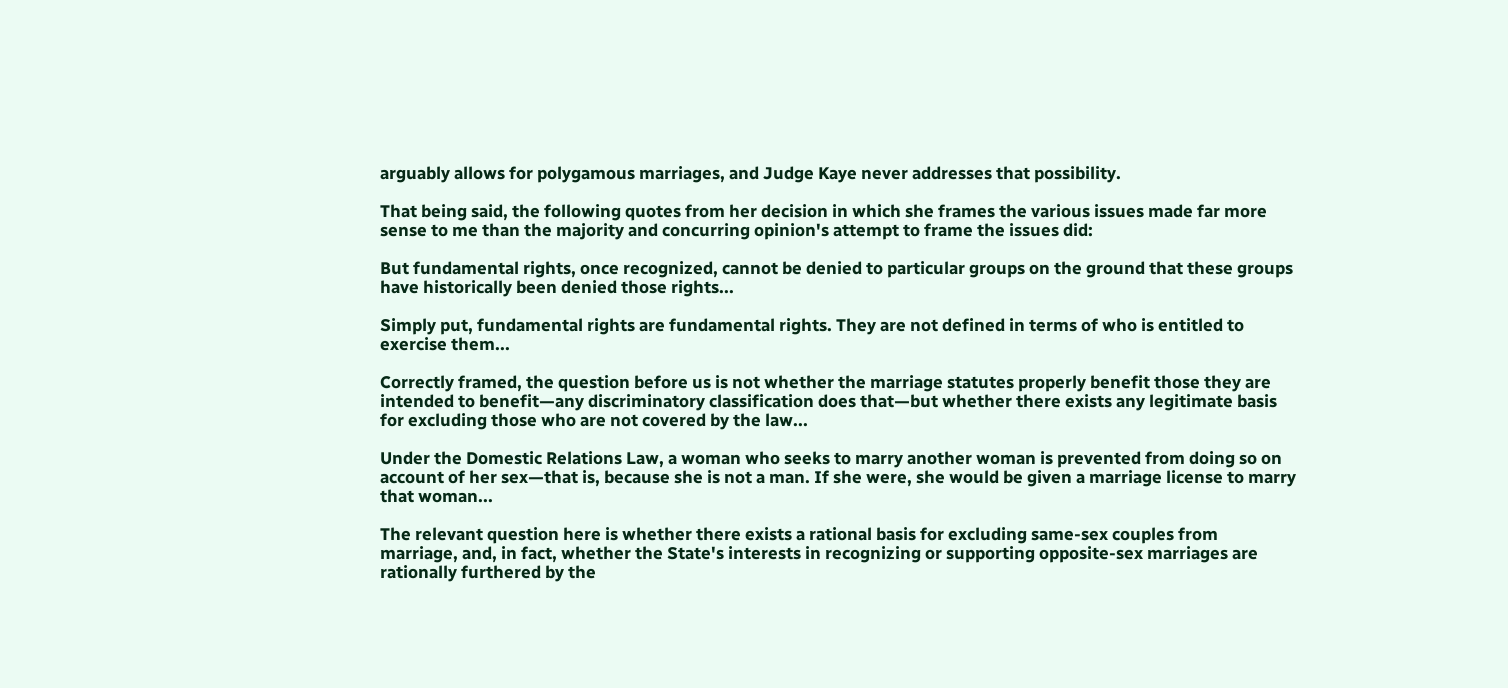arguably allows for polygamous marriages, and Judge Kaye never addresses that possibility.

That being said, the following quotes from her decision in which she frames the various issues made far more sense to me than the majority and concurring opinion's attempt to frame the issues did:

But fundamental rights, once recognized, cannot be denied to particular groups on the ground that these groups have historically been denied those rights...

Simply put, fundamental rights are fundamental rights. They are not defined in terms of who is entitled to exercise them...

Correctly framed, the question before us is not whether the marriage statutes properly benefit those they are intended to benefit—any discriminatory classification does that—but whether there exists any legitimate basis for excluding those who are not covered by the law...

Under the Domestic Relations Law, a woman who seeks to marry another woman is prevented from doing so on account of her sex—that is, because she is not a man. If she were, she would be given a marriage license to marry that woman...

The relevant question here is whether there exists a rational basis for excluding same-sex couples from marriage, and, in fact, whether the State's interests in recognizing or supporting opposite-sex marriages are rationally furthered by the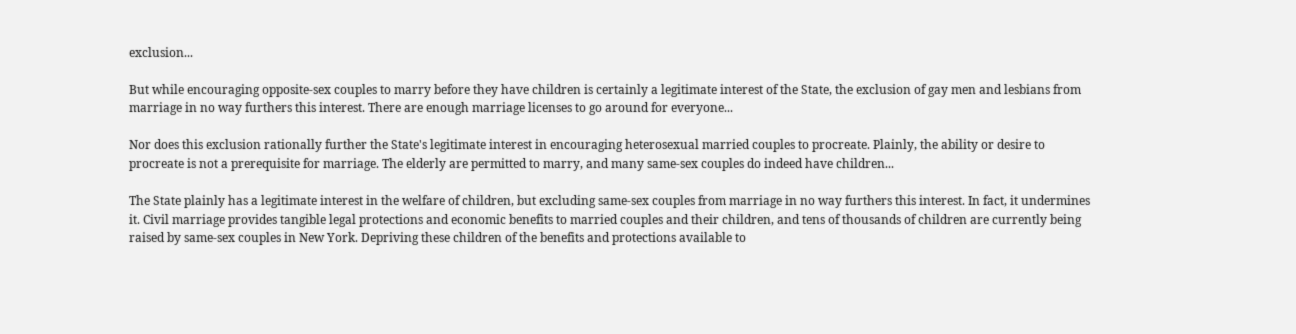exclusion...

But while encouraging opposite-sex couples to marry before they have children is certainly a legitimate interest of the State, the exclusion of gay men and lesbians from marriage in no way furthers this interest. There are enough marriage licenses to go around for everyone...

Nor does this exclusion rationally further the State's legitimate interest in encouraging heterosexual married couples to procreate. Plainly, the ability or desire to procreate is not a prerequisite for marriage. The elderly are permitted to marry, and many same-sex couples do indeed have children...

The State plainly has a legitimate interest in the welfare of children, but excluding same-sex couples from marriage in no way furthers this interest. In fact, it undermines it. Civil marriage provides tangible legal protections and economic benefits to married couples and their children, and tens of thousands of children are currently being raised by same-sex couples in New York. Depriving these children of the benefits and protections available to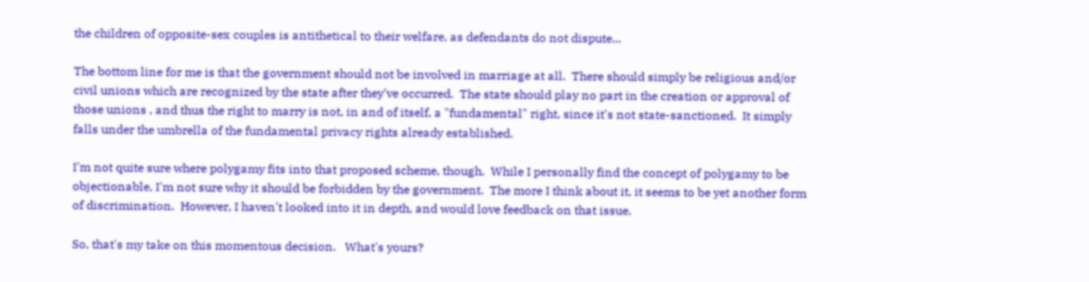the children of opposite-sex couples is antithetical to their welfare, as defendants do not dispute...

The bottom line for me is that the government should not be involved in marriage at all.  There should simply be religious and/or civil unions which are recognized by the state after they've occurred.  The state should play no part in the creation or approval of those unions , and thus the right to marry is not, in and of itself, a "fundamental" right, since it's not state-sanctioned.  It simply falls under the umbrella of the fundamental privacy rights already established.

I'm not quite sure where polygamy fits into that proposed scheme, though.  While I personally find the concept of polygamy to be objectionable, I'm not sure why it should be forbidden by the government.  The more I think about it, it seems to be yet another form of discrimination.  However, I haven't looked into it in depth, and would love feedback on that issue.

So, that's my take on this momentous decision.   What's yours?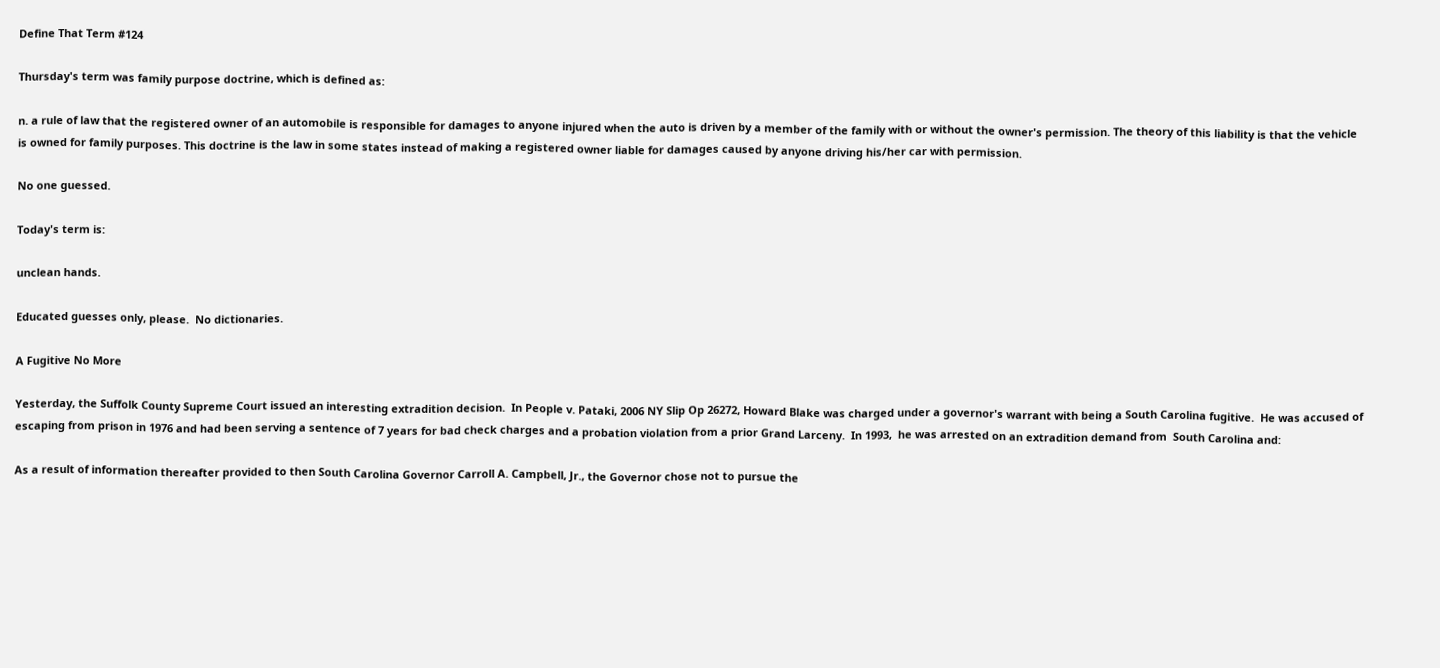Define That Term #124

Thursday's term was family purpose doctrine, which is defined as:

n. a rule of law that the registered owner of an automobile is responsible for damages to anyone injured when the auto is driven by a member of the family with or without the owner's permission. The theory of this liability is that the vehicle is owned for family purposes. This doctrine is the law in some states instead of making a registered owner liable for damages caused by anyone driving his/her car with permission.

No one guessed.

Today's term is:

unclean hands.

Educated guesses only, please.  No dictionaries.

A Fugitive No More

Yesterday, the Suffolk County Supreme Court issued an interesting extradition decision.  In People v. Pataki, 2006 NY Slip Op 26272, Howard Blake was charged under a governor's warrant with being a South Carolina fugitive.  He was accused of escaping from prison in 1976 and had been serving a sentence of 7 years for bad check charges and a probation violation from a prior Grand Larceny.  In 1993,  he was arrested on an extradition demand from  South Carolina and:

As a result of information thereafter provided to then South Carolina Governor Carroll A. Campbell, Jr., the Governor chose not to pursue the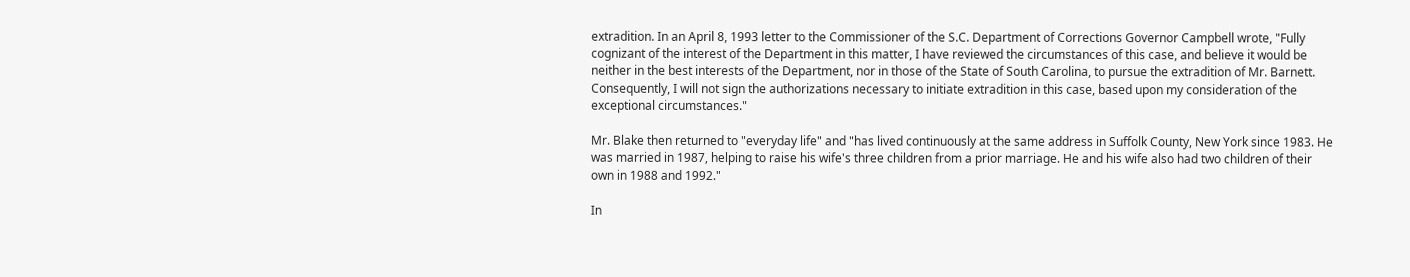extradition. In an April 8, 1993 letter to the Commissioner of the S.C. Department of Corrections Governor Campbell wrote, "Fully cognizant of the interest of the Department in this matter, I have reviewed the circumstances of this case, and believe it would be neither in the best interests of the Department, nor in those of the State of South Carolina, to pursue the extradition of Mr. Barnett. Consequently, I will not sign the authorizations necessary to initiate extradition in this case, based upon my consideration of the exceptional circumstances."

Mr. Blake then returned to "everyday life" and "has lived continuously at the same address in Suffolk County, New York since 1983. He was married in 1987, helping to raise his wife's three children from a prior marriage. He and his wife also had two children of their own in 1988 and 1992."

In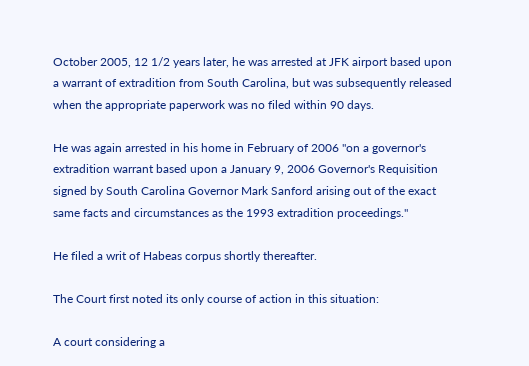October 2005, 12 1/2 years later, he was arrested at JFK airport based upon a warrant of extradition from South Carolina, but was subsequently released when the appropriate paperwork was no filed within 90 days.

He was again arrested in his home in February of 2006 "on a governor's extradition warrant based upon a January 9, 2006 Governor's Requisition signed by South Carolina Governor Mark Sanford arising out of the exact same facts and circumstances as the 1993 extradition proceedings."

He filed a writ of Habeas corpus shortly thereafter.

The Court first noted its only course of action in this situation:

A court considering a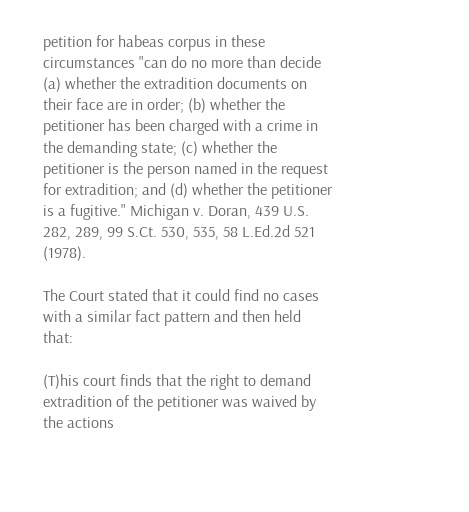petition for habeas corpus in these circumstances "can do no more than decide (a) whether the extradition documents on their face are in order; (b) whether the petitioner has been charged with a crime in the demanding state; (c) whether the petitioner is the person named in the request for extradition; and (d) whether the petitioner is a fugitive." Michigan v. Doran, 439 U.S. 282, 289, 99 S.Ct. 530, 535, 58 L.Ed.2d 521 (1978).

The Court stated that it could find no cases with a similar fact pattern and then held that:

(T)his court finds that the right to demand extradition of the petitioner was waived by the actions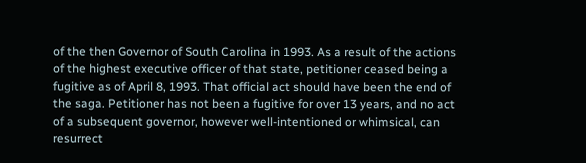of the then Governor of South Carolina in 1993. As a result of the actions of the highest executive officer of that state, petitioner ceased being a fugitive as of April 8, 1993. That official act should have been the end of the saga. Petitioner has not been a fugitive for over 13 years, and no act of a subsequent governor, however well-intentioned or whimsical, can resurrect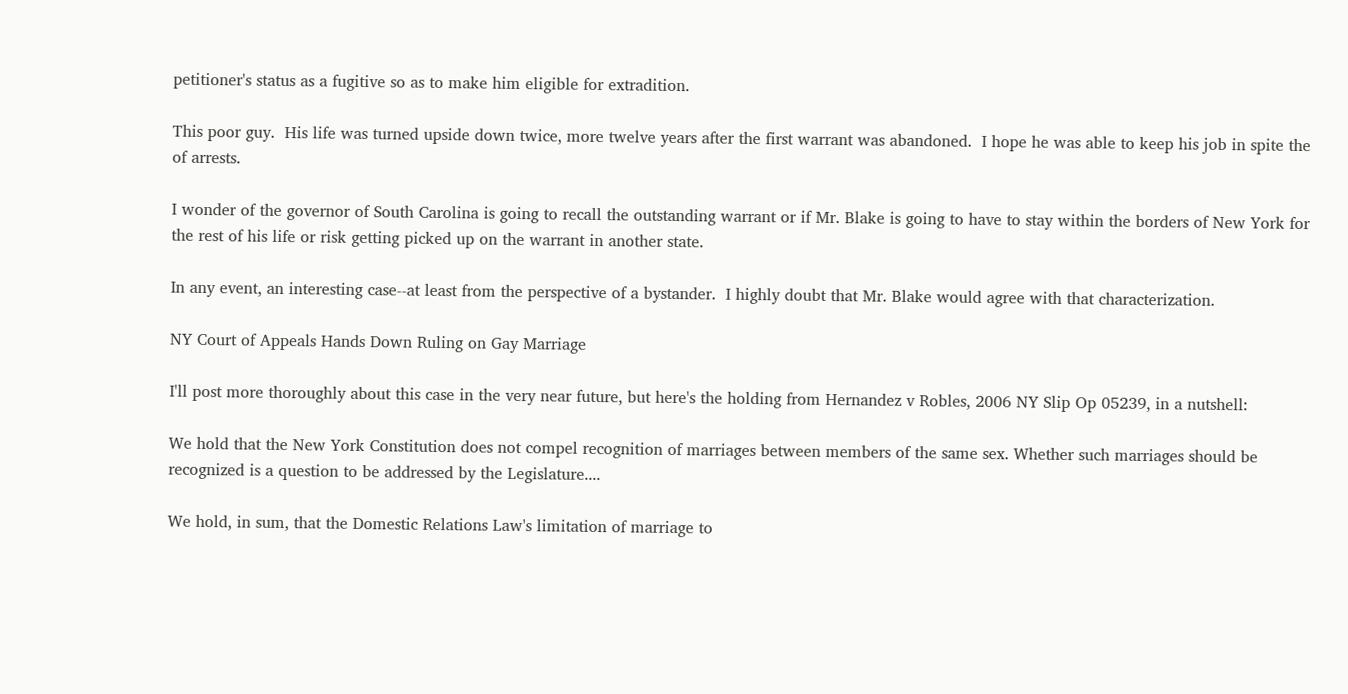petitioner's status as a fugitive so as to make him eligible for extradition.

This poor guy.  His life was turned upside down twice, more twelve years after the first warrant was abandoned.  I hope he was able to keep his job in spite the of arrests.

I wonder of the governor of South Carolina is going to recall the outstanding warrant or if Mr. Blake is going to have to stay within the borders of New York for the rest of his life or risk getting picked up on the warrant in another state.

In any event, an interesting case--at least from the perspective of a bystander.  I highly doubt that Mr. Blake would agree with that characterization.

NY Court of Appeals Hands Down Ruling on Gay Marriage

I'll post more thoroughly about this case in the very near future, but here's the holding from Hernandez v Robles, 2006 NY Slip Op 05239, in a nutshell:

We hold that the New York Constitution does not compel recognition of marriages between members of the same sex. Whether such marriages should be recognized is a question to be addressed by the Legislature....

We hold, in sum, that the Domestic Relations Law's limitation of marriage to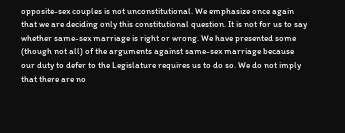opposite-sex couples is not unconstitutional. We emphasize once again that we are deciding only this constitutional question. It is not for us to say whether same-sex marriage is right or wrong. We have presented some (though not all) of the arguments against same-sex marriage because our duty to defer to the Legislature requires us to do so. We do not imply that there are no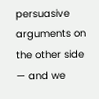persuasive arguments on the other side — and we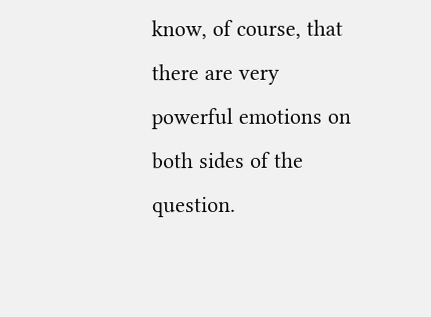know, of course, that there are very powerful emotions on both sides of the question.